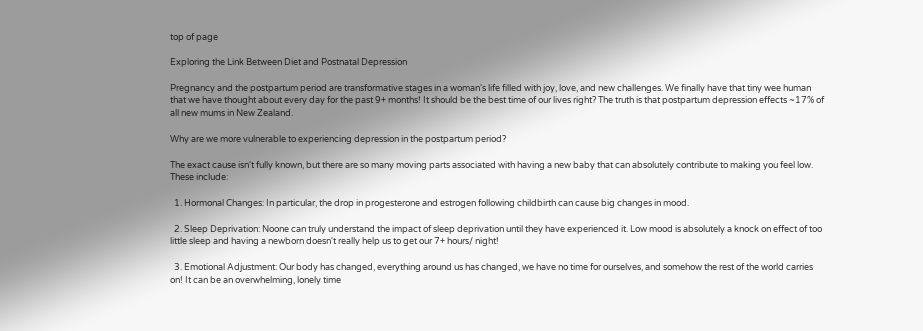top of page

Exploring the Link Between Diet and Postnatal Depression

Pregnancy and the postpartum period are transformative stages in a woman's life filled with joy, love, and new challenges. We finally have that tiny wee human that we have thought about every day for the past 9+ months! It should be the best time of our lives right? The truth is that postpartum depression effects ~17% of all new mums in New Zealand.

Why are we more vulnerable to experiencing depression in the postpartum period?

The exact cause isn't fully known, but there are so many moving parts associated with having a new baby that can absolutely contribute to making you feel low. These include:

  1. Hormonal Changes: In particular, the drop in progesterone and estrogen following childbirth can cause big changes in mood.

  2. Sleep Deprivation: Noone can truly understand the impact of sleep deprivation until they have experienced it. Low mood is absolutely a knock on effect of too little sleep and having a newborn doesn't really help us to get our 7+ hours/ night!

  3. Emotional Adjustment: Our body has changed, everything around us has changed, we have no time for ourselves, and somehow the rest of the world carries on! It can be an overwhelming, lonely time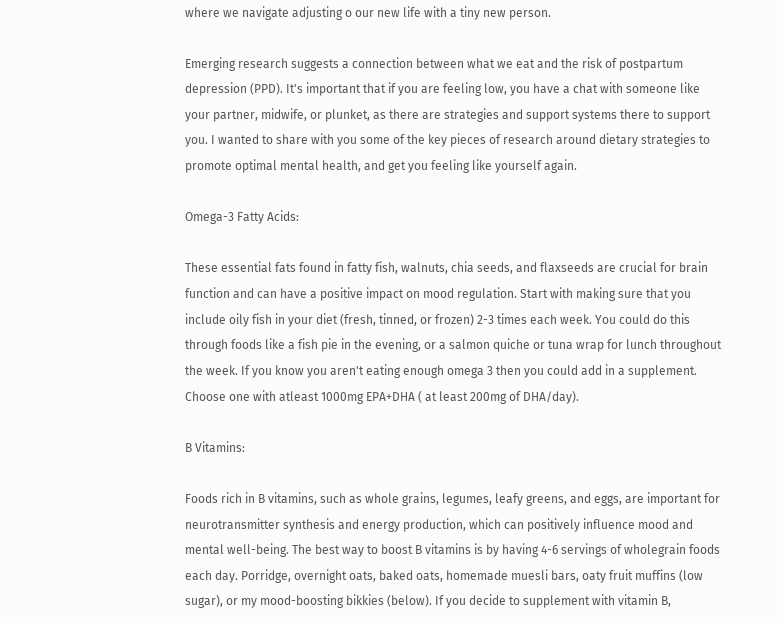where we navigate adjusting o our new life with a tiny new person.

Emerging research suggests a connection between what we eat and the risk of postpartum depression (PPD). It's important that if you are feeling low, you have a chat with someone like your partner, midwife, or plunket, as there are strategies and support systems there to support you. I wanted to share with you some of the key pieces of research around dietary strategies to promote optimal mental health, and get you feeling like yourself again.

Omega-3 Fatty Acids:

These essential fats found in fatty fish, walnuts, chia seeds, and flaxseeds are crucial for brain function and can have a positive impact on mood regulation. Start with making sure that you include oily fish in your diet (fresh, tinned, or frozen) 2-3 times each week. You could do this through foods like a fish pie in the evening, or a salmon quiche or tuna wrap for lunch throughout the week. If you know you aren't eating enough omega 3 then you could add in a supplement. Choose one with atleast 1000mg EPA+DHA ( at least 200mg of DHA/day).

B Vitamins:

Foods rich in B vitamins, such as whole grains, legumes, leafy greens, and eggs, are important for neurotransmitter synthesis and energy production, which can positively influence mood and mental well-being. The best way to boost B vitamins is by having 4-6 servings of wholegrain foods each day. Porridge, overnight oats, baked oats, homemade muesli bars, oaty fruit muffins (low sugar), or my mood-boosting bikkies (below). If you decide to supplement with vitamin B,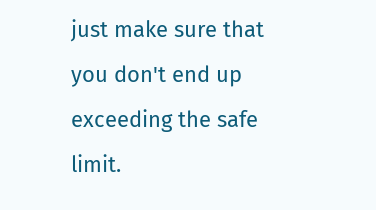just make sure that you don't end up exceeding the safe limit.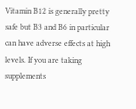Vitamin B12 is generally pretty safe but B3 and B6 in particular can have adverse effects at high levels. If you are taking supplements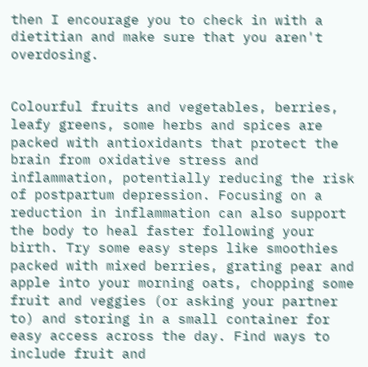then I encourage you to check in with a dietitian and make sure that you aren't overdosing.


Colourful fruits and vegetables, berries, leafy greens, some herbs and spices are packed with antioxidants that protect the brain from oxidative stress and inflammation, potentially reducing the risk of postpartum depression. Focusing on a reduction in inflammation can also support the body to heal faster following your birth. Try some easy steps like smoothies packed with mixed berries, grating pear and apple into your morning oats, chopping some fruit and veggies (or asking your partner to) and storing in a small container for easy access across the day. Find ways to include fruit and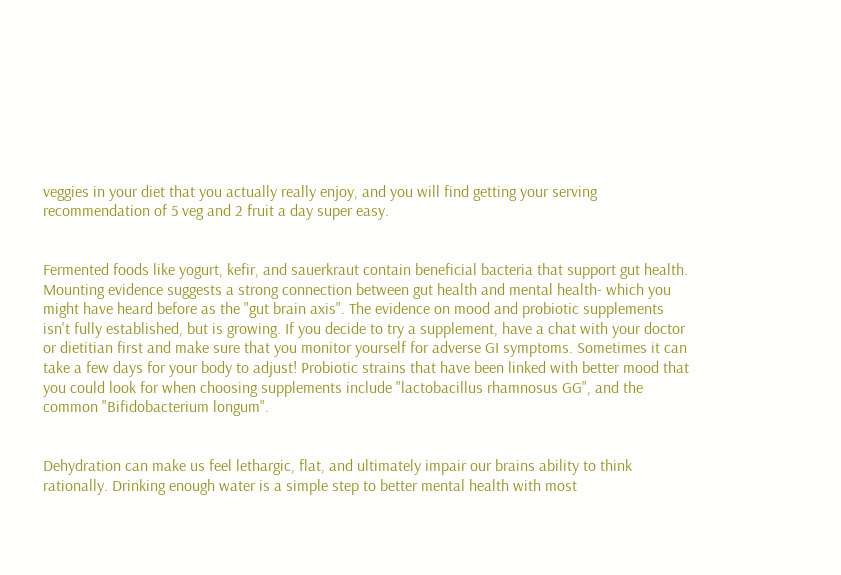veggies in your diet that you actually really enjoy, and you will find getting your serving recommendation of 5 veg and 2 fruit a day super easy.


Fermented foods like yogurt, kefir, and sauerkraut contain beneficial bacteria that support gut health. Mounting evidence suggests a strong connection between gut health and mental health- which you might have heard before as the "gut brain axis". The evidence on mood and probiotic supplements isn't fully established, but is growing. If you decide to try a supplement, have a chat with your doctor or dietitian first and make sure that you monitor yourself for adverse GI symptoms. Sometimes it can take a few days for your body to adjust! Probiotic strains that have been linked with better mood that you could look for when choosing supplements include "lactobacillus rhamnosus GG", and the common "Bifidobacterium longum".


Dehydration can make us feel lethargic, flat, and ultimately impair our brains ability to think rationally. Drinking enough water is a simple step to better mental health with most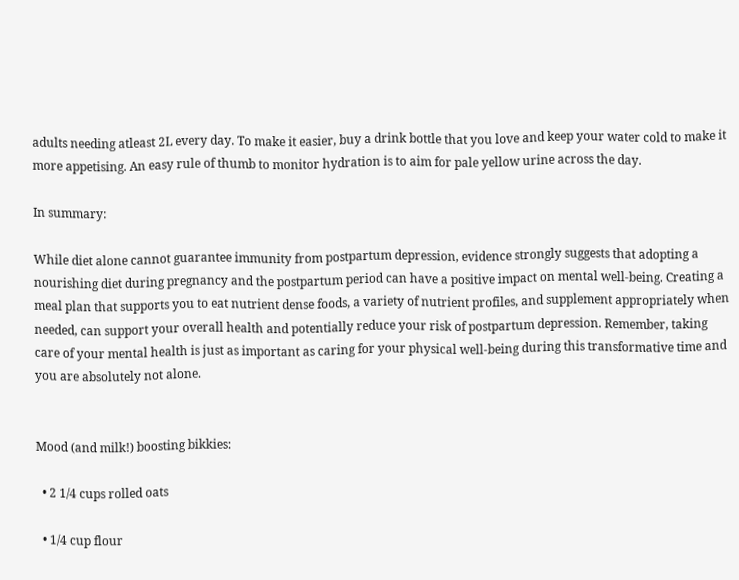adults needing atleast 2L every day. To make it easier, buy a drink bottle that you love and keep your water cold to make it more appetising. An easy rule of thumb to monitor hydration is to aim for pale yellow urine across the day.

In summary:

While diet alone cannot guarantee immunity from postpartum depression, evidence strongly suggests that adopting a nourishing diet during pregnancy and the postpartum period can have a positive impact on mental well-being. Creating a meal plan that supports you to eat nutrient dense foods, a variety of nutrient profiles, and supplement appropriately when needed, can support your overall health and potentially reduce your risk of postpartum depression. Remember, taking care of your mental health is just as important as caring for your physical well-being during this transformative time and you are absolutely not alone.


Mood (and milk!) boosting bikkies:

  • 2 1/4 cups rolled oats

  • 1/4 cup flour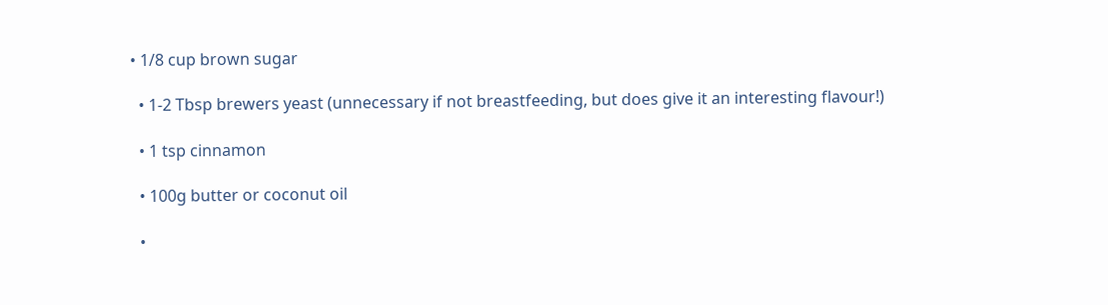• 1/8 cup brown sugar

  • 1-2 Tbsp brewers yeast (unnecessary if not breastfeeding, but does give it an interesting flavour!)

  • 1 tsp cinnamon

  • 100g butter or coconut oil

  •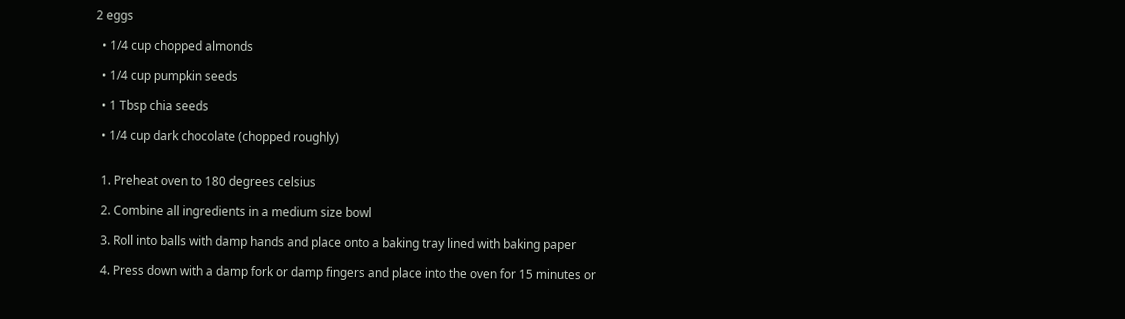2 eggs

  • 1/4 cup chopped almonds

  • 1/4 cup pumpkin seeds

  • 1 Tbsp chia seeds

  • 1/4 cup dark chocolate (chopped roughly)


  1. Preheat oven to 180 degrees celsius

  2. Combine all ingredients in a medium size bowl

  3. Roll into balls with damp hands and place onto a baking tray lined with baking paper

  4. Press down with a damp fork or damp fingers and place into the oven for 15 minutes or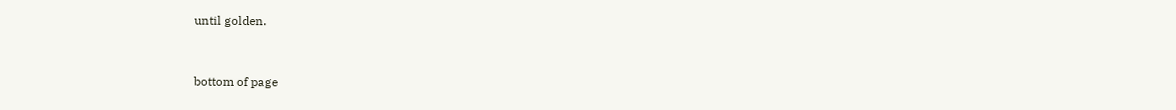until golden.


bottom of page